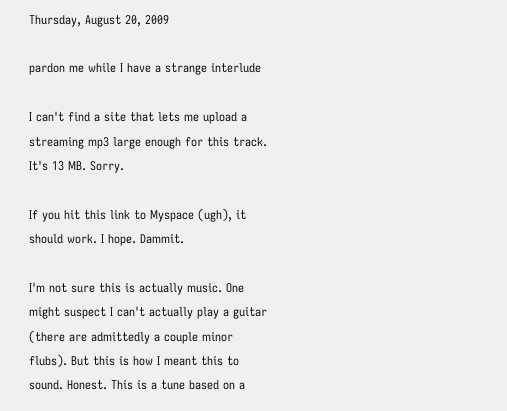Thursday, August 20, 2009

pardon me while I have a strange interlude

I can't find a site that lets me upload a streaming mp3 large enough for this track. It's 13 MB. Sorry.

If you hit this link to Myspace (ugh), it should work. I hope. Dammit.

I'm not sure this is actually music. One might suspect I can't actually play a guitar (there are admittedly a couple minor flubs). But this is how I meant this to sound. Honest. This is a tune based on a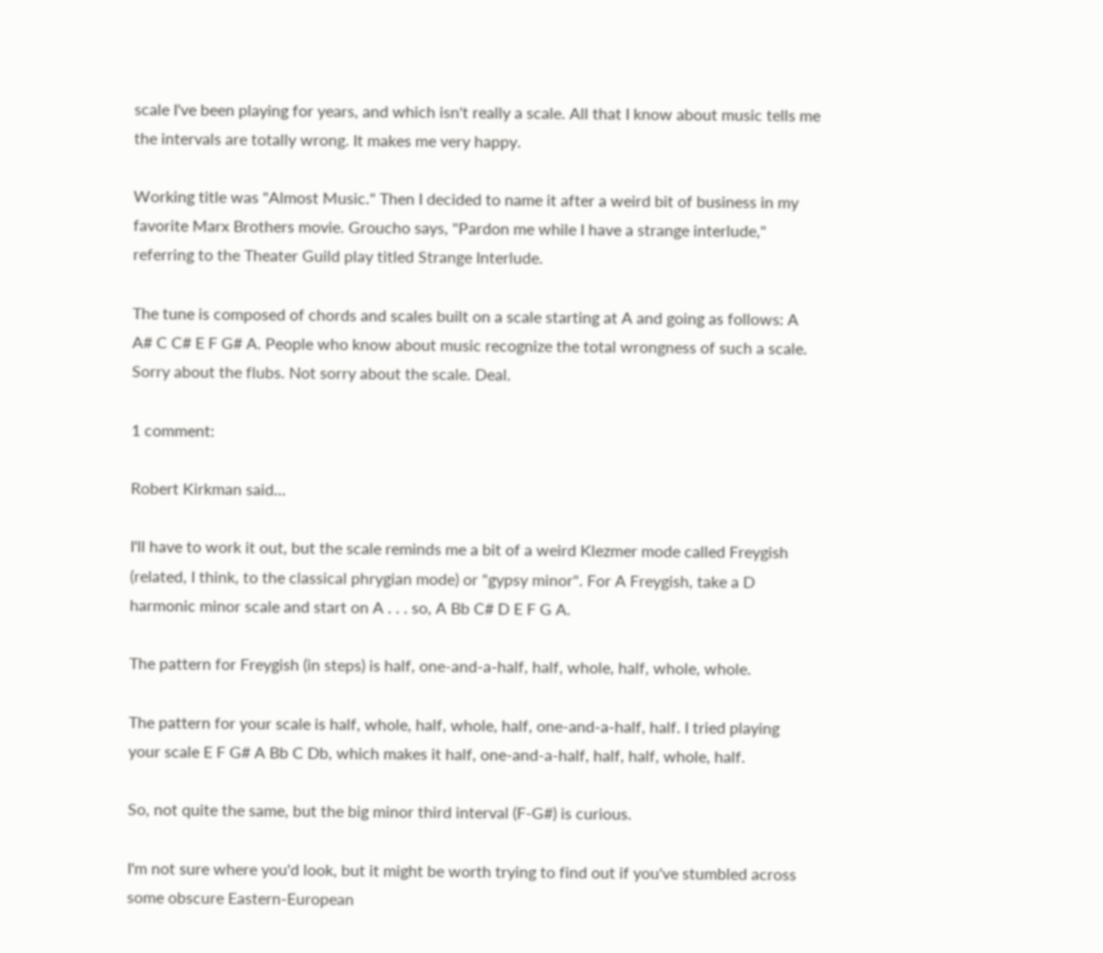scale I've been playing for years, and which isn't really a scale. All that I know about music tells me the intervals are totally wrong. It makes me very happy.

Working title was "Almost Music." Then I decided to name it after a weird bit of business in my favorite Marx Brothers movie. Groucho says, "Pardon me while I have a strange interlude," referring to the Theater Guild play titled Strange Interlude.

The tune is composed of chords and scales built on a scale starting at A and going as follows: A A# C C# E F G# A. People who know about music recognize the total wrongness of such a scale. Sorry about the flubs. Not sorry about the scale. Deal.

1 comment:

Robert Kirkman said...

I'll have to work it out, but the scale reminds me a bit of a weird Klezmer mode called Freygish (related, I think, to the classical phrygian mode) or "gypsy minor". For A Freygish, take a D harmonic minor scale and start on A . . . so, A Bb C# D E F G A.

The pattern for Freygish (in steps) is half, one-and-a-half, half, whole, half, whole, whole.

The pattern for your scale is half, whole, half, whole, half, one-and-a-half, half. I tried playing your scale E F G# A Bb C Db, which makes it half, one-and-a-half, half, half, whole, half.

So, not quite the same, but the big minor third interval (F-G#) is curious.

I'm not sure where you'd look, but it might be worth trying to find out if you've stumbled across some obscure Eastern-European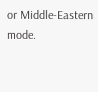or Middle-Eastern mode.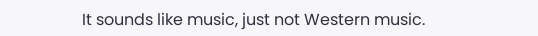It sounds like music, just not Western music.